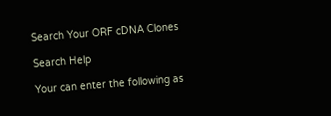Search Your ORF cDNA Clones

Search Help

Your can enter the following as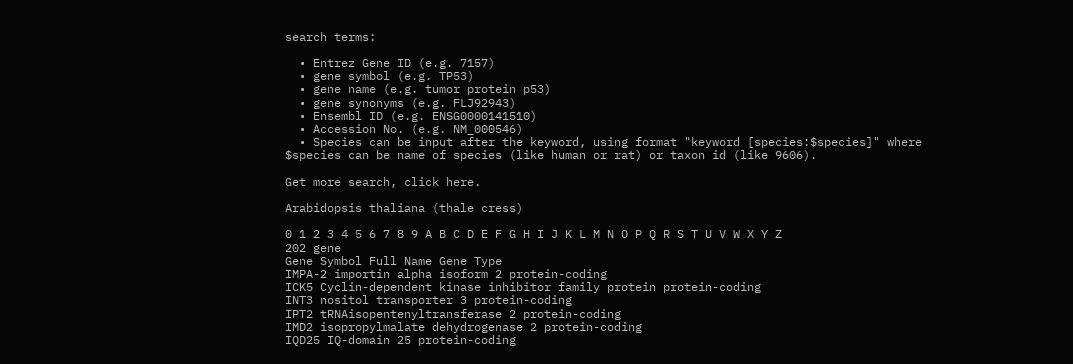search terms:

  • Entrez Gene ID (e.g. 7157)
  • gene symbol (e.g. TP53)
  • gene name (e.g. tumor protein p53)
  • gene synonyms (e.g. FLJ92943)
  • Ensembl ID (e.g. ENSG0000141510)
  • Accession No. (e.g. NM_000546)
  • Species can be input after the keyword, using format "keyword [species:$species]" where $species can be name of species (like human or rat) or taxon id (like 9606).

Get more search, click here.

Arabidopsis thaliana (thale cress)

0 1 2 3 4 5 6 7 8 9 A B C D E F G H I J K L M N O P Q R S T U V W X Y Z
202 gene
Gene Symbol Full Name Gene Type
IMPA-2 importin alpha isoform 2 protein-coding
ICK5 Cyclin-dependent kinase inhibitor family protein protein-coding
INT3 nositol transporter 3 protein-coding
IPT2 tRNAisopentenyltransferase 2 protein-coding
IMD2 isopropylmalate dehydrogenase 2 protein-coding
IQD25 IQ-domain 25 protein-coding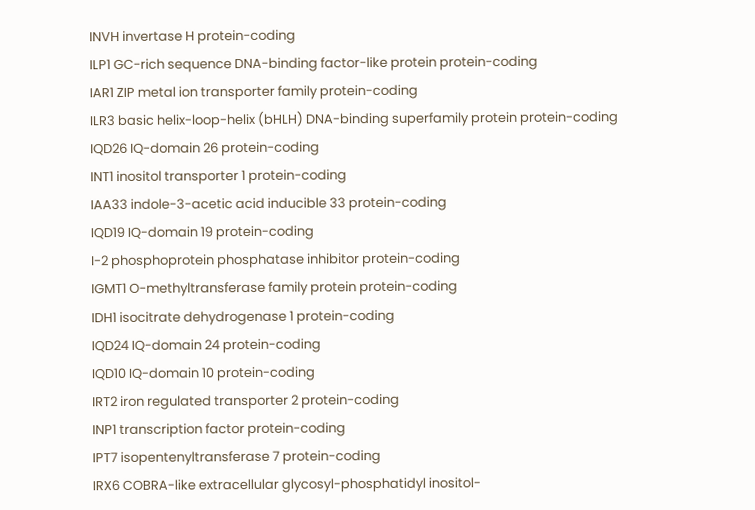INVH invertase H protein-coding
ILP1 GC-rich sequence DNA-binding factor-like protein protein-coding
IAR1 ZIP metal ion transporter family protein-coding
ILR3 basic helix-loop-helix (bHLH) DNA-binding superfamily protein protein-coding
IQD26 IQ-domain 26 protein-coding
INT1 inositol transporter 1 protein-coding
IAA33 indole-3-acetic acid inducible 33 protein-coding
IQD19 IQ-domain 19 protein-coding
I-2 phosphoprotein phosphatase inhibitor protein-coding
IGMT1 O-methyltransferase family protein protein-coding
IDH1 isocitrate dehydrogenase 1 protein-coding
IQD24 IQ-domain 24 protein-coding
IQD10 IQ-domain 10 protein-coding
IRT2 iron regulated transporter 2 protein-coding
INP1 transcription factor protein-coding
IPT7 isopentenyltransferase 7 protein-coding
IRX6 COBRA-like extracellular glycosyl-phosphatidyl inositol-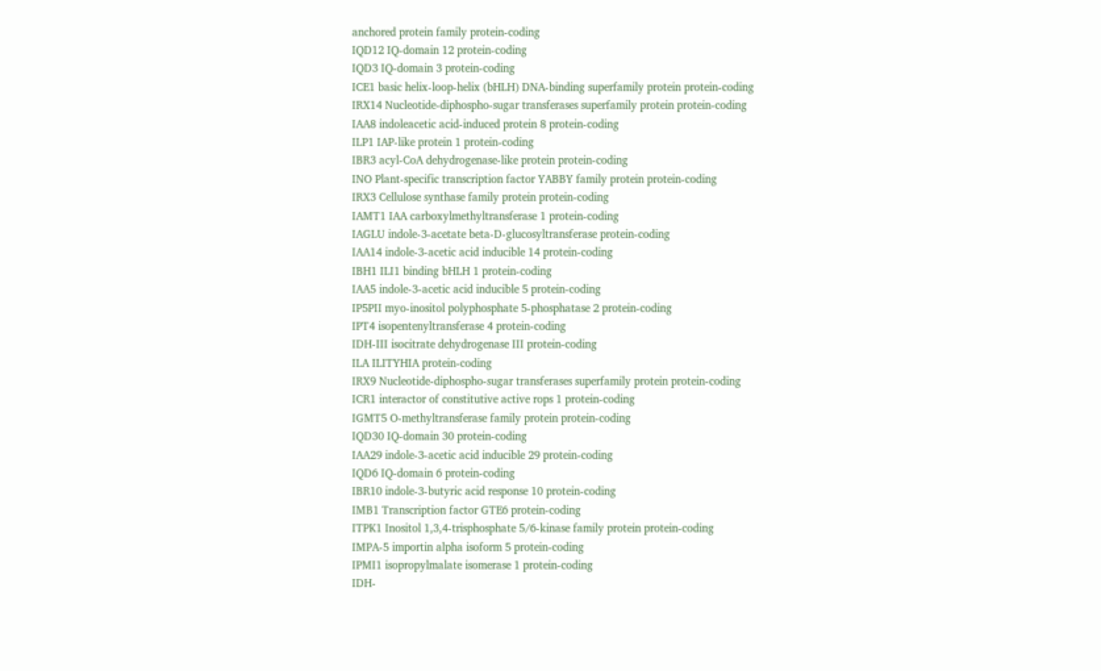anchored protein family protein-coding
IQD12 IQ-domain 12 protein-coding
IQD3 IQ-domain 3 protein-coding
ICE1 basic helix-loop-helix (bHLH) DNA-binding superfamily protein protein-coding
IRX14 Nucleotide-diphospho-sugar transferases superfamily protein protein-coding
IAA8 indoleacetic acid-induced protein 8 protein-coding
ILP1 IAP-like protein 1 protein-coding
IBR3 acyl-CoA dehydrogenase-like protein protein-coding
INO Plant-specific transcription factor YABBY family protein protein-coding
IRX3 Cellulose synthase family protein protein-coding
IAMT1 IAA carboxylmethyltransferase 1 protein-coding
IAGLU indole-3-acetate beta-D-glucosyltransferase protein-coding
IAA14 indole-3-acetic acid inducible 14 protein-coding
IBH1 ILI1 binding bHLH 1 protein-coding
IAA5 indole-3-acetic acid inducible 5 protein-coding
IP5PII myo-inositol polyphosphate 5-phosphatase 2 protein-coding
IPT4 isopentenyltransferase 4 protein-coding
IDH-III isocitrate dehydrogenase III protein-coding
ILA ILITYHIA protein-coding
IRX9 Nucleotide-diphospho-sugar transferases superfamily protein protein-coding
ICR1 interactor of constitutive active rops 1 protein-coding
IGMT5 O-methyltransferase family protein protein-coding
IQD30 IQ-domain 30 protein-coding
IAA29 indole-3-acetic acid inducible 29 protein-coding
IQD6 IQ-domain 6 protein-coding
IBR10 indole-3-butyric acid response 10 protein-coding
IMB1 Transcription factor GTE6 protein-coding
ITPK1 Inositol 1,3,4-trisphosphate 5/6-kinase family protein protein-coding
IMPA-5 importin alpha isoform 5 protein-coding
IPMI1 isopropylmalate isomerase 1 protein-coding
IDH-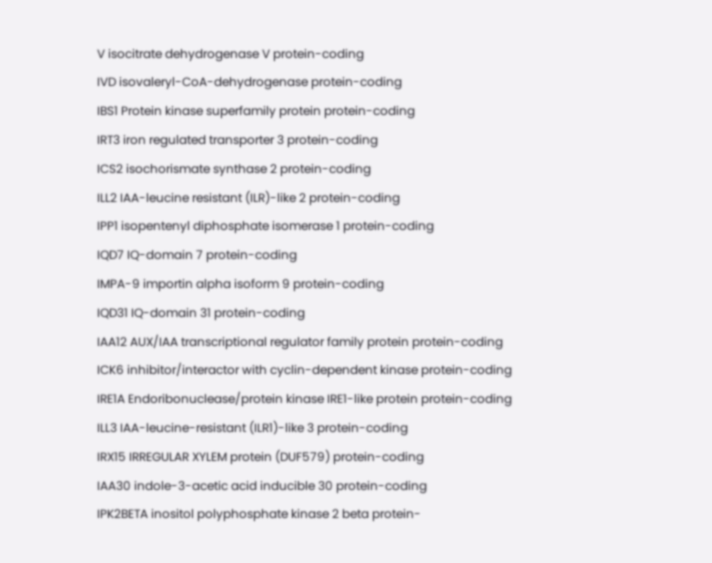V isocitrate dehydrogenase V protein-coding
IVD isovaleryl-CoA-dehydrogenase protein-coding
IBS1 Protein kinase superfamily protein protein-coding
IRT3 iron regulated transporter 3 protein-coding
ICS2 isochorismate synthase 2 protein-coding
ILL2 IAA-leucine resistant (ILR)-like 2 protein-coding
IPP1 isopentenyl diphosphate isomerase 1 protein-coding
IQD7 IQ-domain 7 protein-coding
IMPA-9 importin alpha isoform 9 protein-coding
IQD31 IQ-domain 31 protein-coding
IAA12 AUX/IAA transcriptional regulator family protein protein-coding
ICK6 inhibitor/interactor with cyclin-dependent kinase protein-coding
IRE1A Endoribonuclease/protein kinase IRE1-like protein protein-coding
ILL3 IAA-leucine-resistant (ILR1)-like 3 protein-coding
IRX15 IRREGULAR XYLEM protein (DUF579) protein-coding
IAA30 indole-3-acetic acid inducible 30 protein-coding
IPK2BETA inositol polyphosphate kinase 2 beta protein-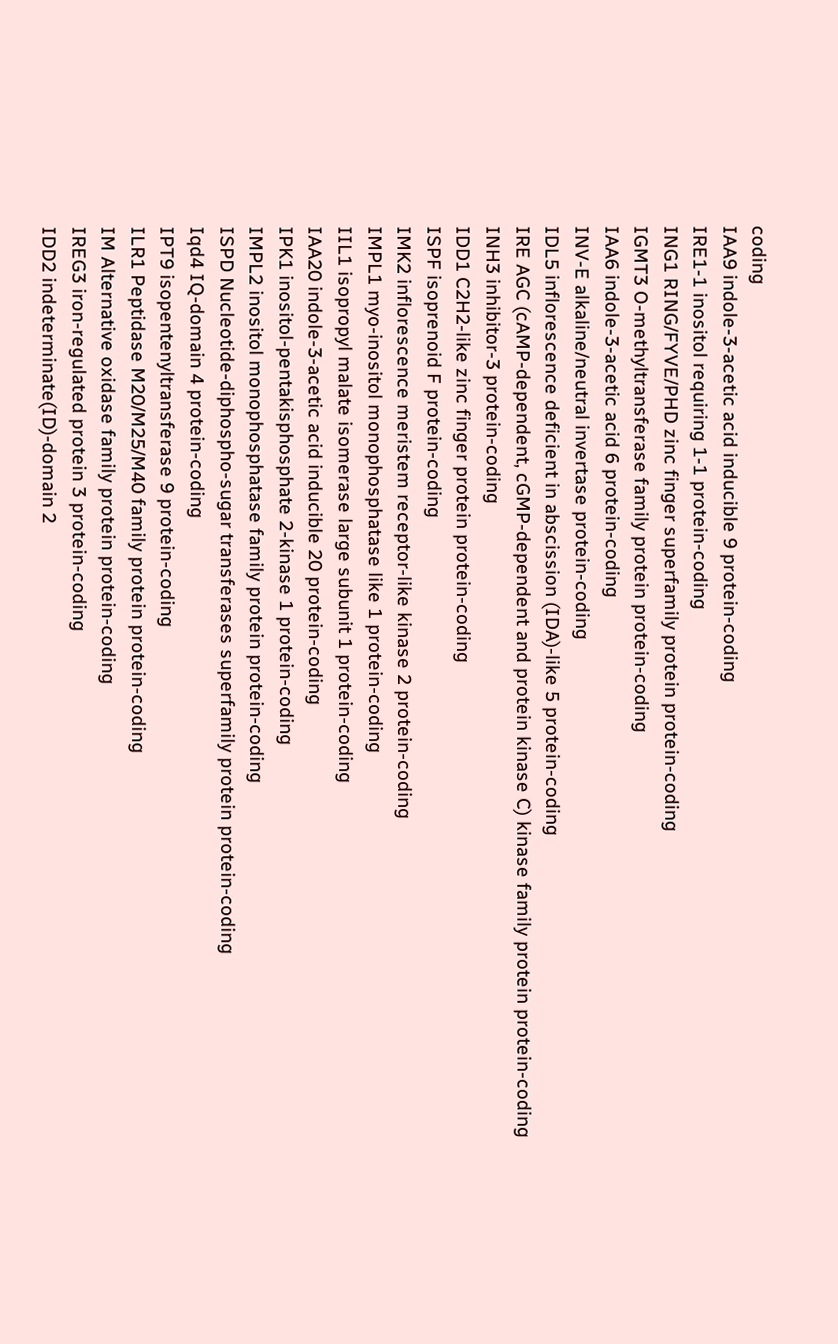coding
IAA9 indole-3-acetic acid inducible 9 protein-coding
IRE1-1 inositol requiring 1-1 protein-coding
ING1 RING/FYVE/PHD zinc finger superfamily protein protein-coding
IGMT3 O-methyltransferase family protein protein-coding
IAA6 indole-3-acetic acid 6 protein-coding
INV-E alkaline/neutral invertase protein-coding
IDL5 inflorescence deficient in abscission (IDA)-like 5 protein-coding
IRE AGC (cAMP-dependent, cGMP-dependent and protein kinase C) kinase family protein protein-coding
INH3 inhibitor-3 protein-coding
IDD1 C2H2-like zinc finger protein protein-coding
ISPF isoprenoid F protein-coding
IMK2 inflorescence meristem receptor-like kinase 2 protein-coding
IMPL1 myo-inositol monophosphatase like 1 protein-coding
IIL1 isopropyl malate isomerase large subunit 1 protein-coding
IAA20 indole-3-acetic acid inducible 20 protein-coding
IPK1 inositol-pentakisphosphate 2-kinase 1 protein-coding
IMPL2 inositol monophosphatase family protein protein-coding
ISPD Nucleotide-diphospho-sugar transferases superfamily protein protein-coding
Iqd4 IQ-domain 4 protein-coding
IPT9 isopentenyltransferase 9 protein-coding
ILR1 Peptidase M20/M25/M40 family protein protein-coding
IM Alternative oxidase family protein protein-coding
IREG3 iron-regulated protein 3 protein-coding
IDD2 indeterminate(ID)-domain 2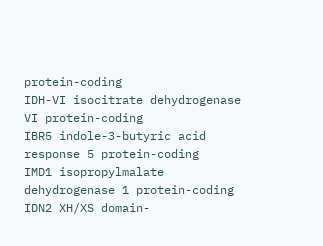protein-coding
IDH-VI isocitrate dehydrogenase VI protein-coding
IBR5 indole-3-butyric acid response 5 protein-coding
IMD1 isopropylmalate dehydrogenase 1 protein-coding
IDN2 XH/XS domain-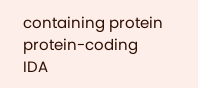containing protein protein-coding
IDA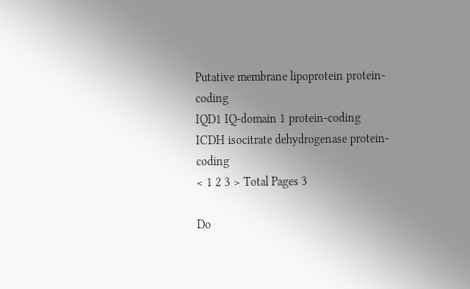Putative membrane lipoprotein protein-coding
IQD1 IQ-domain 1 protein-coding
ICDH isocitrate dehydrogenase protein-coding
< 1 2 3 > Total Pages 3

Do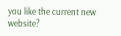you like the current new website?